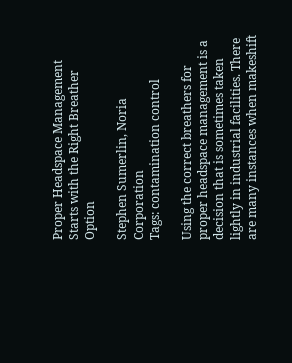Proper Headspace Management Starts with the Right Breather Option

Stephen Sumerlin, Noria Corporation
Tags: contamination control

Using the correct breathers for proper headspace management is a decision that is sometimes taken lightly in industrial facilities. There are many instances when makeshift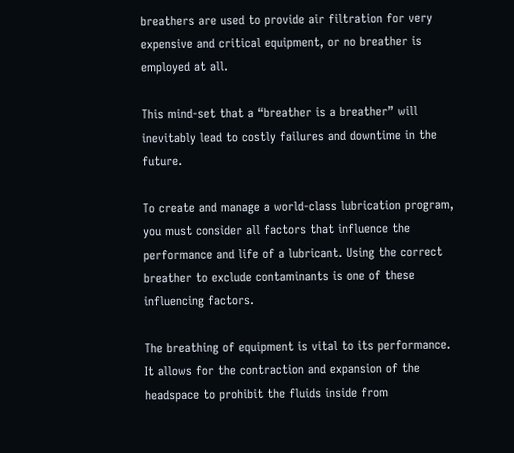breathers are used to provide air filtration for very expensive and critical equipment, or no breather is employed at all.

This mind-set that a “breather is a breather” will inevitably lead to costly failures and downtime in the future.

To create and manage a world-class lubrication program, you must consider all factors that influence the performance and life of a lubricant. Using the correct breather to exclude contaminants is one of these influencing factors.

The breathing of equipment is vital to its performance. It allows for the contraction and expansion of the headspace to prohibit the fluids inside from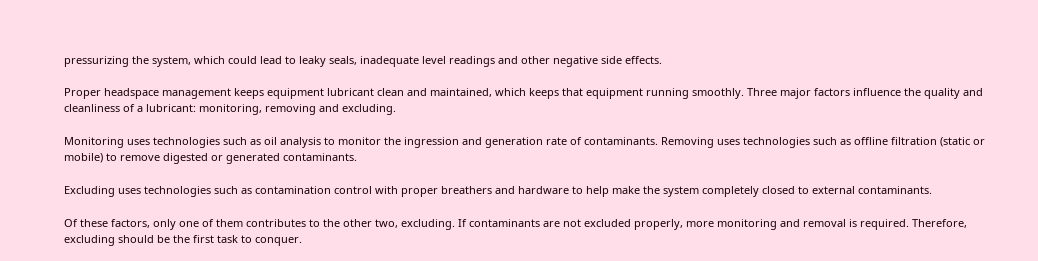pressurizing the system, which could lead to leaky seals, inadequate level readings and other negative side effects.

Proper headspace management keeps equipment lubricant clean and maintained, which keeps that equipment running smoothly. Three major factors influence the quality and cleanliness of a lubricant: monitoring, removing and excluding.

Monitoring uses technologies such as oil analysis to monitor the ingression and generation rate of contaminants. Removing uses technologies such as offline filtration (static or mobile) to remove digested or generated contaminants.

Excluding uses technologies such as contamination control with proper breathers and hardware to help make the system completely closed to external contaminants.

Of these factors, only one of them contributes to the other two, excluding. If contaminants are not excluded properly, more monitoring and removal is required. Therefore, excluding should be the first task to conquer.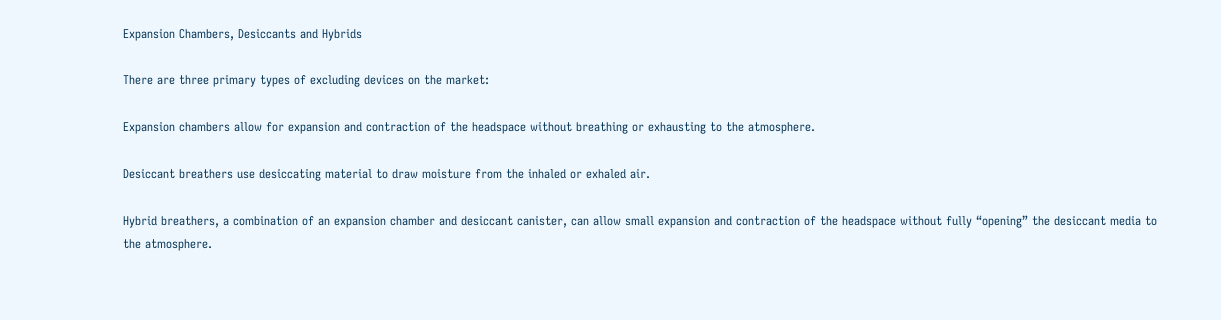Expansion Chambers, Desiccants and Hybrids

There are three primary types of excluding devices on the market:

Expansion chambers allow for expansion and contraction of the headspace without breathing or exhausting to the atmosphere.

Desiccant breathers use desiccating material to draw moisture from the inhaled or exhaled air.

Hybrid breathers, a combination of an expansion chamber and desiccant canister, can allow small expansion and contraction of the headspace without fully “opening” the desiccant media to the atmosphere.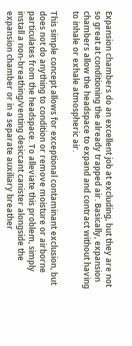Expansion chambers do an excellent job at excluding, but they are not so great at conditioning the already trapped air. Basically, expansion chambers allow the headspace to expand and contract without having to inhale or exhale atmospheric air.

This simple concept allows for exceptional contaminant exclusion, but does not do anything to condition or remove moisture or airborne particulates from the headspace. To alleviate this problem, simply install a non-breathing/venting desiccant canister alongside the expansion chamber or in a separate auxiliary breather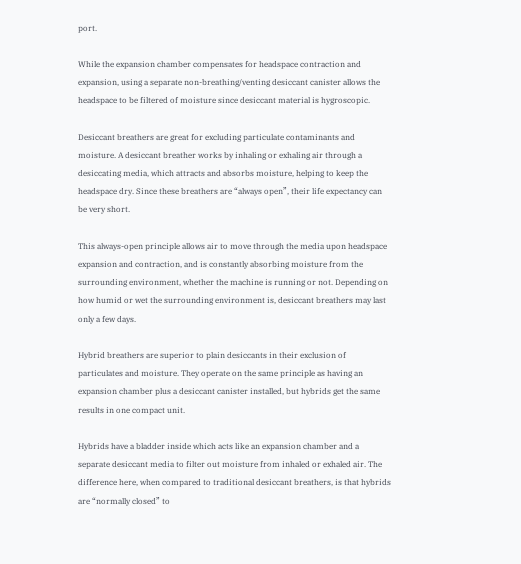port.

While the expansion chamber compensates for headspace contraction and expansion, using a separate non-breathing/venting desiccant canister allows the headspace to be filtered of moisture since desiccant material is hygroscopic.

Desiccant breathers are great for excluding particulate contaminants and moisture. A desiccant breather works by inhaling or exhaling air through a desiccating media, which attracts and absorbs moisture, helping to keep the headspace dry. Since these breathers are “always open”, their life expectancy can be very short.

This always-open principle allows air to move through the media upon headspace expansion and contraction, and is constantly absorbing moisture from the surrounding environment, whether the machine is running or not. Depending on how humid or wet the surrounding environment is, desiccant breathers may last only a few days.

Hybrid breathers are superior to plain desiccants in their exclusion of particulates and moisture. They operate on the same principle as having an expansion chamber plus a desiccant canister installed, but hybrids get the same results in one compact unit.

Hybrids have a bladder inside which acts like an expansion chamber and a separate desiccant media to filter out moisture from inhaled or exhaled air. The difference here, when compared to traditional desiccant breathers, is that hybrids are “normally closed” to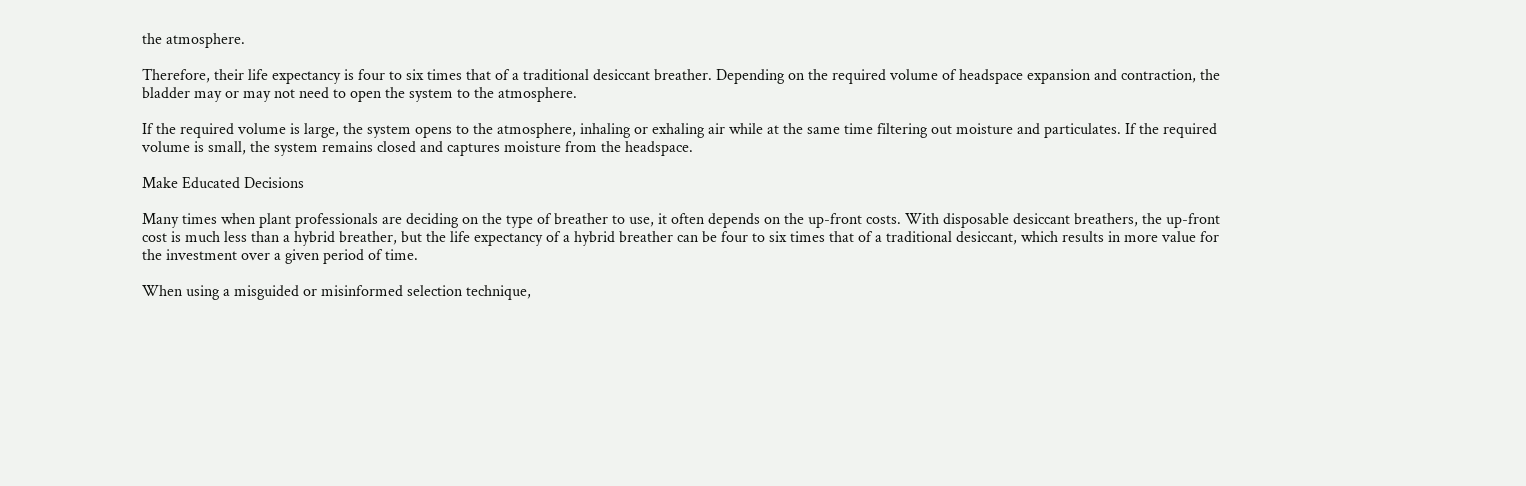the atmosphere.

Therefore, their life expectancy is four to six times that of a traditional desiccant breather. Depending on the required volume of headspace expansion and contraction, the bladder may or may not need to open the system to the atmosphere.

If the required volume is large, the system opens to the atmosphere, inhaling or exhaling air while at the same time filtering out moisture and particulates. If the required volume is small, the system remains closed and captures moisture from the headspace.

Make Educated Decisions

Many times when plant professionals are deciding on the type of breather to use, it often depends on the up-front costs. With disposable desiccant breathers, the up-front cost is much less than a hybrid breather, but the life expectancy of a hybrid breather can be four to six times that of a traditional desiccant, which results in more value for the investment over a given period of time.

When using a misguided or misinformed selection technique,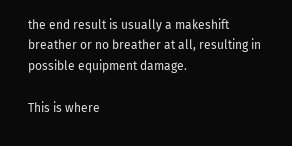the end result is usually a makeshift breather or no breather at all, resulting in possible equipment damage.

This is where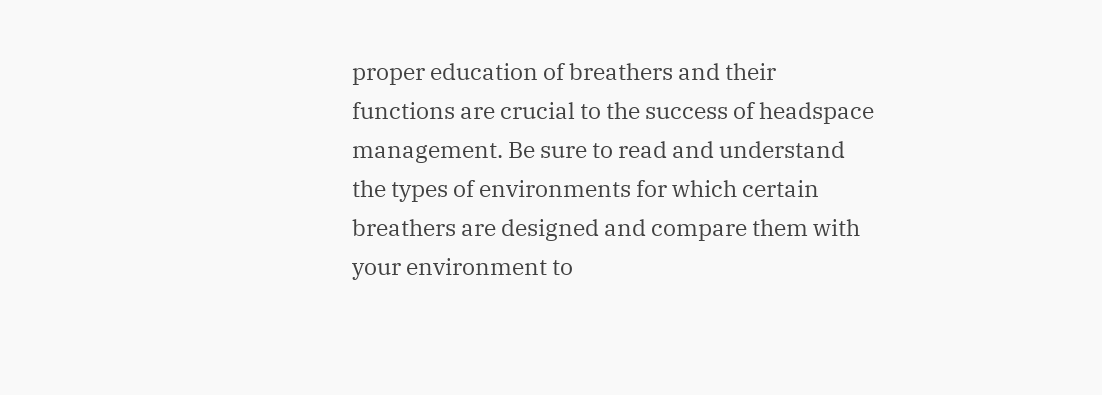proper education of breathers and their functions are crucial to the success of headspace management. Be sure to read and understand the types of environments for which certain breathers are designed and compare them with your environment to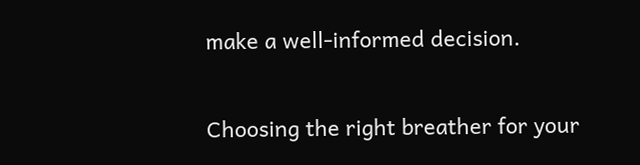make a well-informed decision.

Choosing the right breather for your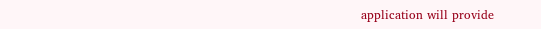application will provide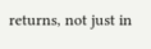returns, not just in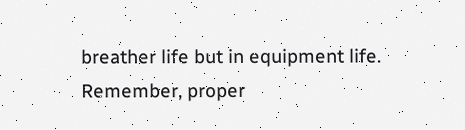breather life but in equipment life. Remember, proper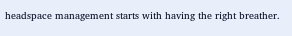headspace management starts with having the right breather.